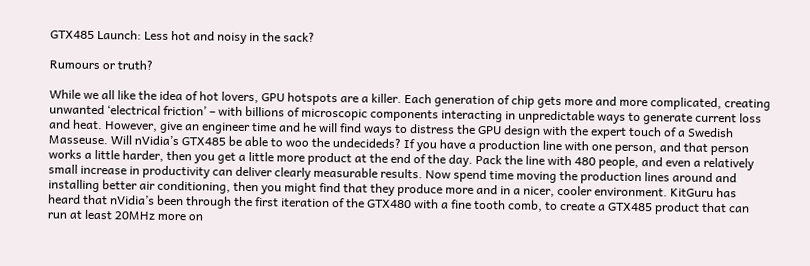GTX485 Launch: Less hot and noisy in the sack?

Rumours or truth?

While we all like the idea of hot lovers, GPU hotspots are a killer. Each generation of chip gets more and more complicated, creating unwanted ‘electrical friction’ – with billions of microscopic components interacting in unpredictable ways to generate current loss and heat. However, give an engineer time and he will find ways to distress the GPU design with the expert touch of a Swedish Masseuse. Will nVidia’s GTX485 be able to woo the undecideds? If you have a production line with one person, and that person works a little harder, then you get a little more product at the end of the day. Pack the line with 480 people, and even a relatively small increase in productivity can deliver clearly measurable results. Now spend time moving the production lines around and installing better air conditioning, then you might find that they produce more and in a nicer, cooler environment. KitGuru has heard that nVidia’s been through the first iteration of the GTX480 with a fine tooth comb, to create a GTX485 product that can run at least 20MHz more on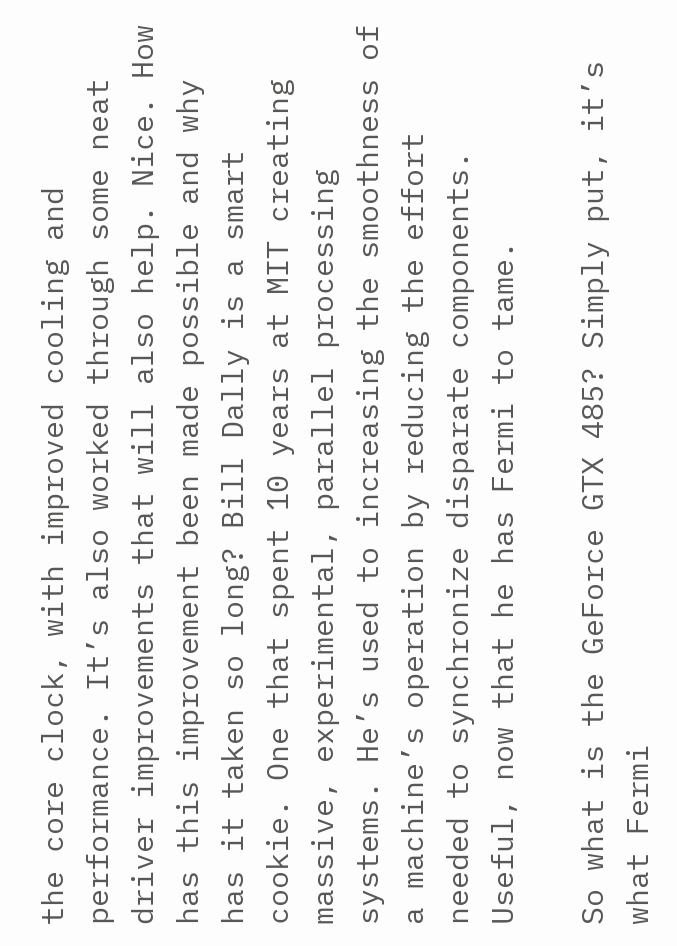the core clock, with improved cooling and performance. It’s also worked through some neat driver improvements that will also help. Nice. How has this improvement been made possible and why has it taken so long? Bill Dally is a smart cookie. One that spent 10 years at MIT creating massive, experimental, parallel processing systems. He’s used to increasing the smoothness of a machine’s operation by reducing the effort needed to synchronize disparate components. Useful, now that he has Fermi to tame.

So what is the GeForce GTX 485? Simply put, it’s what Fermi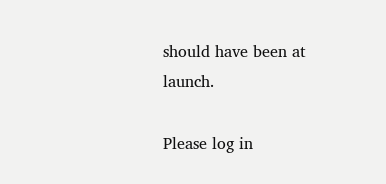should have been at launch.

Please log in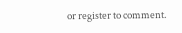or register to comment.